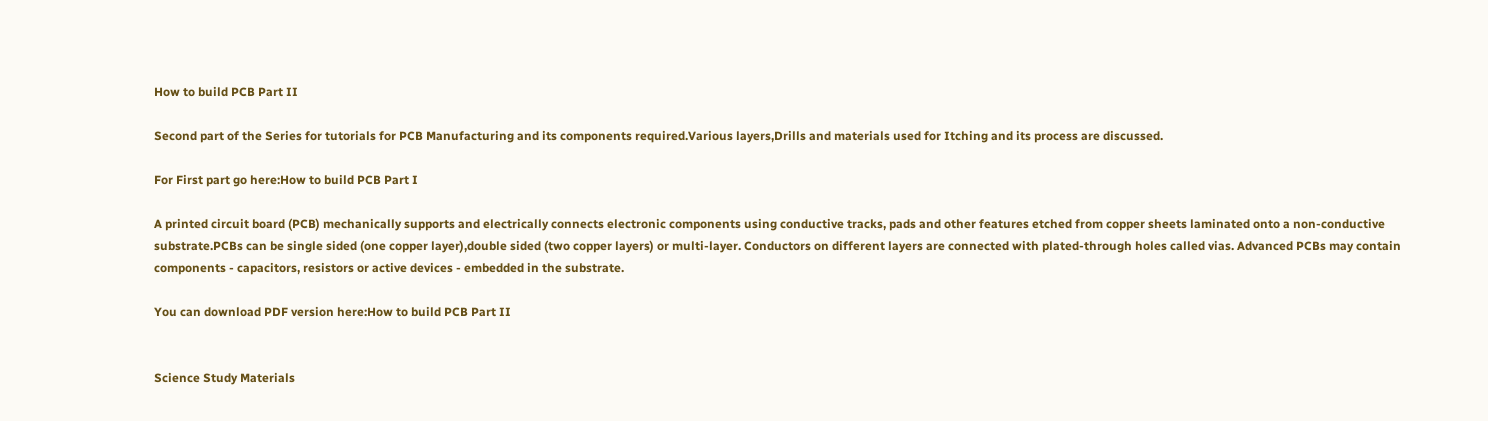How to build PCB Part II

Second part of the Series for tutorials for PCB Manufacturing and its components required.Various layers,Drills and materials used for Itching and its process are discussed.

For First part go here:How to build PCB Part I

A printed circuit board (PCB) mechanically supports and electrically connects electronic components using conductive tracks, pads and other features etched from copper sheets laminated onto a non-conductive substrate.PCBs can be single sided (one copper layer),double sided (two copper layers) or multi-layer. Conductors on different layers are connected with plated-through holes called vias. Advanced PCBs may contain components - capacitors, resistors or active devices - embedded in the substrate.

You can download PDF version here:How to build PCB Part II


Science Study Materials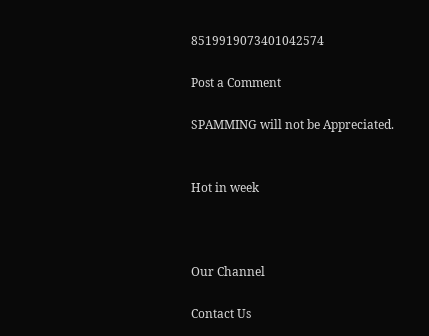8519919073401042574

Post a Comment

SPAMMING will not be Appreciated.


Hot in week



Our Channel

Contact Us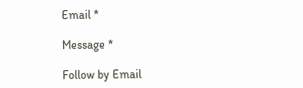Email *

Message *

Follow by Email